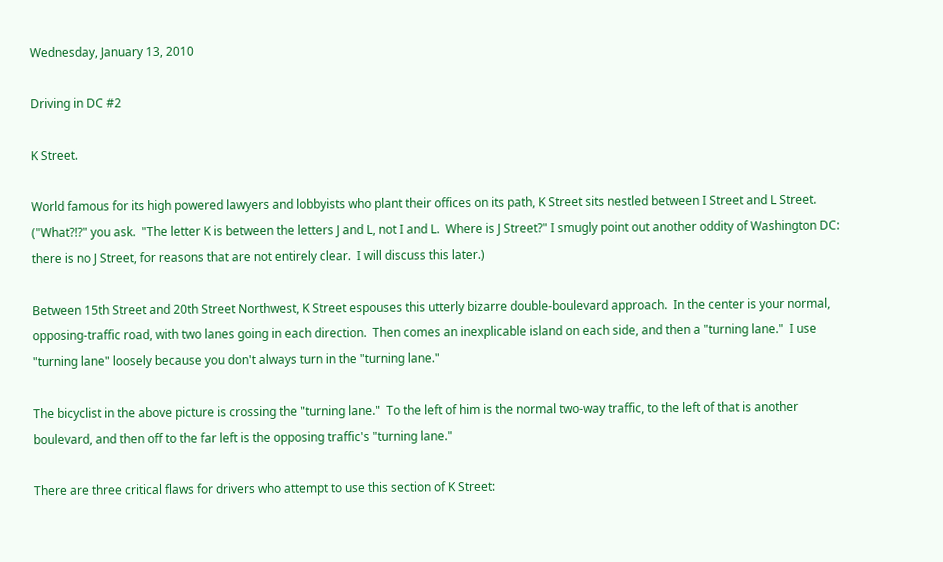Wednesday, January 13, 2010

Driving in DC #2

K Street.

World famous for its high powered lawyers and lobbyists who plant their offices on its path, K Street sits nestled between I Street and L Street.  ("What?!?" you ask.  "The letter K is between the letters J and L, not I and L.  Where is J Street?" I smugly point out another oddity of Washington DC: there is no J Street, for reasons that are not entirely clear.  I will discuss this later.)

Between 15th Street and 20th Street Northwest, K Street espouses this utterly bizarre double-boulevard approach.  In the center is your normal, opposing-traffic road, with two lanes going in each direction.  Then comes an inexplicable island on each side, and then a "turning lane."  I use "turning lane" loosely because you don't always turn in the "turning lane."

The bicyclist in the above picture is crossing the "turning lane."  To the left of him is the normal two-way traffic, to the left of that is another boulevard, and then off to the far left is the opposing traffic's "turning lane."

There are three critical flaws for drivers who attempt to use this section of K Street: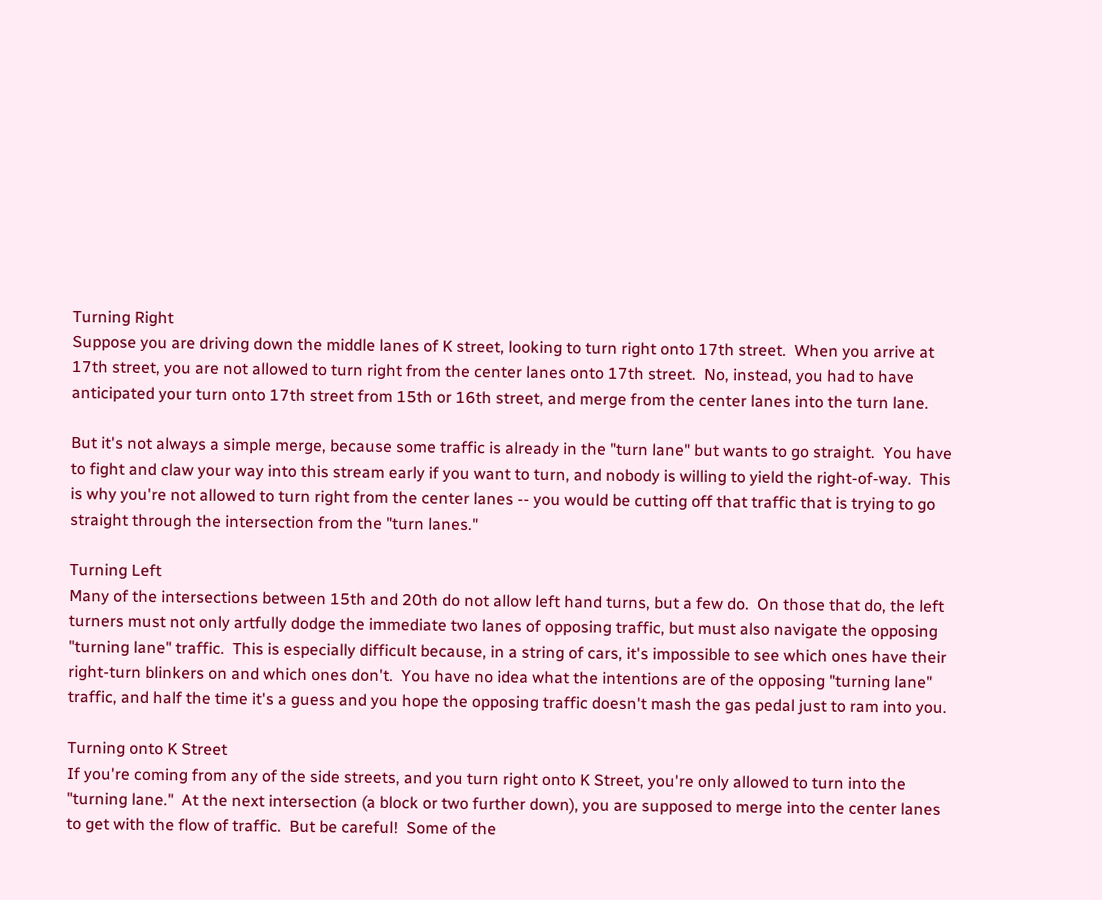Turning Right
Suppose you are driving down the middle lanes of K street, looking to turn right onto 17th street.  When you arrive at 17th street, you are not allowed to turn right from the center lanes onto 17th street.  No, instead, you had to have anticipated your turn onto 17th street from 15th or 16th street, and merge from the center lanes into the turn lane.

But it's not always a simple merge, because some traffic is already in the "turn lane" but wants to go straight.  You have to fight and claw your way into this stream early if you want to turn, and nobody is willing to yield the right-of-way.  This is why you're not allowed to turn right from the center lanes -- you would be cutting off that traffic that is trying to go straight through the intersection from the "turn lanes."

Turning Left
Many of the intersections between 15th and 20th do not allow left hand turns, but a few do.  On those that do, the left turners must not only artfully dodge the immediate two lanes of opposing traffic, but must also navigate the opposing "turning lane" traffic.  This is especially difficult because, in a string of cars, it's impossible to see which ones have their right-turn blinkers on and which ones don't.  You have no idea what the intentions are of the opposing "turning lane" traffic, and half the time it's a guess and you hope the opposing traffic doesn't mash the gas pedal just to ram into you.

Turning onto K Street
If you're coming from any of the side streets, and you turn right onto K Street, you're only allowed to turn into the "turning lane."  At the next intersection (a block or two further down), you are supposed to merge into the center lanes to get with the flow of traffic.  But be careful!  Some of the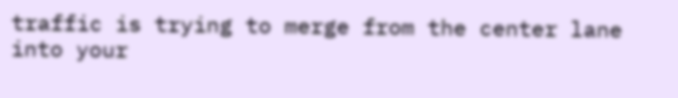traffic is trying to merge from the center lane into your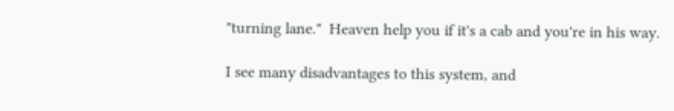"turning lane."  Heaven help you if it's a cab and you're in his way.

I see many disadvantages to this system, and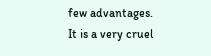few advantages.  It is a very cruel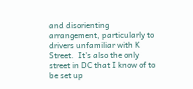and disorienting arrangement, particularly to drivers unfamiliar with K Street.  It's also the only street in DC that I know of to be set up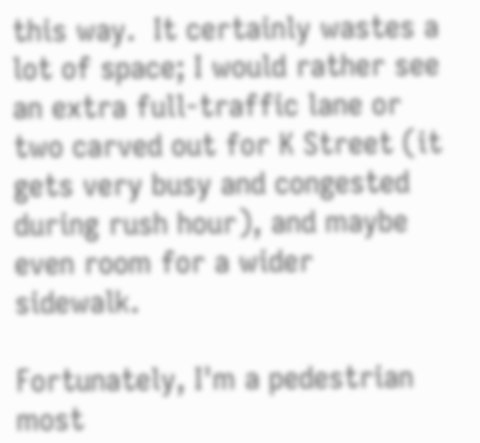this way.  It certainly wastes a lot of space; I would rather see an extra full-traffic lane or two carved out for K Street (it gets very busy and congested during rush hour), and maybe even room for a wider sidewalk.

Fortunately, I'm a pedestrian most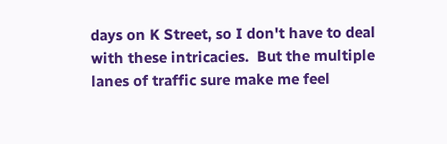days on K Street, so I don't have to deal with these intricacies.  But the multiple lanes of traffic sure make me feel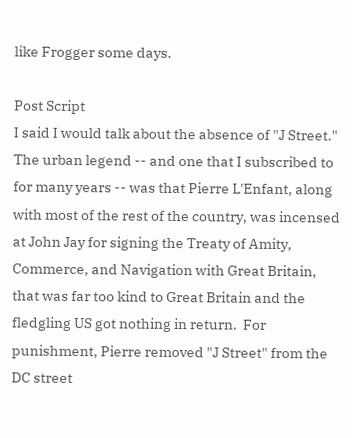like Frogger some days.

Post Script
I said I would talk about the absence of "J Street."  The urban legend -- and one that I subscribed to for many years -- was that Pierre L'Enfant, along with most of the rest of the country, was incensed at John Jay for signing the Treaty of Amity, Commerce, and Navigation with Great Britain, that was far too kind to Great Britain and the fledgling US got nothing in return.  For punishment, Pierre removed "J Street" from the DC street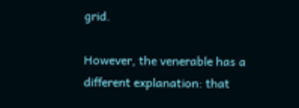grid.

However, the venerable has a different explanation: that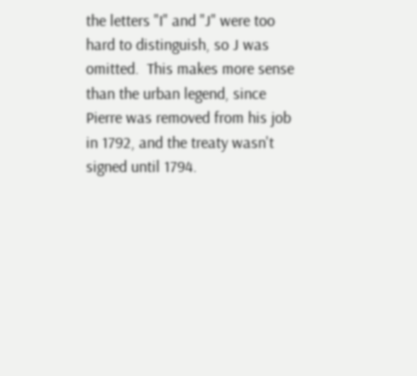the letters "I" and "J" were too hard to distinguish, so J was omitted.  This makes more sense than the urban legend, since Pierre was removed from his job in 1792, and the treaty wasn't signed until 1794.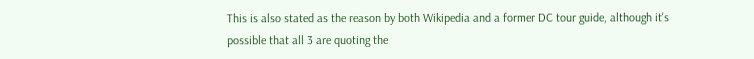This is also stated as the reason by both Wikipedia and a former DC tour guide, although it's possible that all 3 are quoting the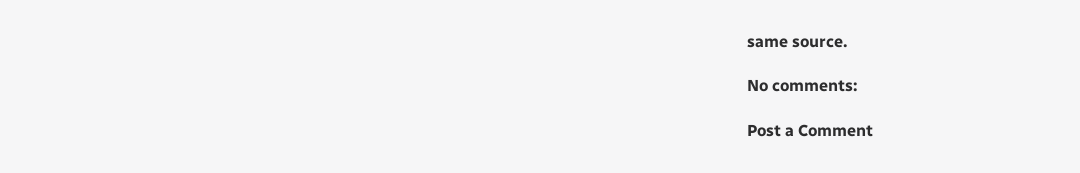same source.

No comments:

Post a Comment